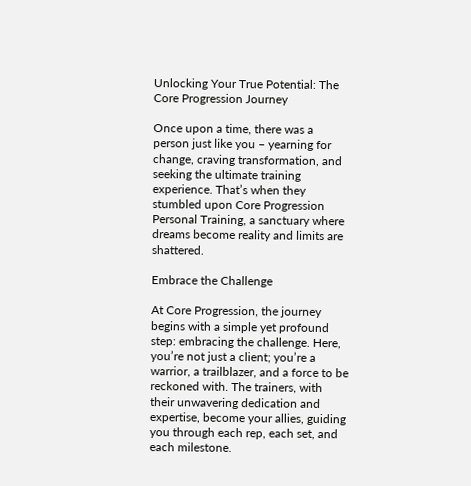Unlocking Your True Potential: The Core Progression Journey

Once upon a time, there was a person just like you – yearning for change, craving transformation, and seeking the ultimate training experience. That’s when they stumbled upon Core Progression Personal Training, a sanctuary where dreams become reality and limits are shattered.

Embrace the Challenge

At Core Progression, the journey begins with a simple yet profound step: embracing the challenge. Here, you’re not just a client; you’re a warrior, a trailblazer, and a force to be reckoned with. The trainers, with their unwavering dedication and expertise, become your allies, guiding you through each rep, each set, and each milestone.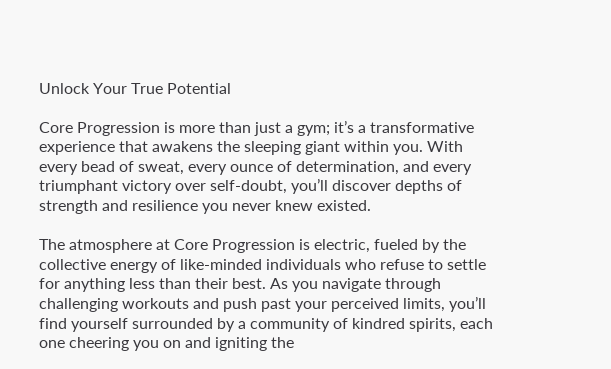Unlock Your True Potential

Core Progression is more than just a gym; it’s a transformative experience that awakens the sleeping giant within you. With every bead of sweat, every ounce of determination, and every triumphant victory over self-doubt, you’ll discover depths of strength and resilience you never knew existed.

The atmosphere at Core Progression is electric, fueled by the collective energy of like-minded individuals who refuse to settle for anything less than their best. As you navigate through challenging workouts and push past your perceived limits, you’ll find yourself surrounded by a community of kindred spirits, each one cheering you on and igniting the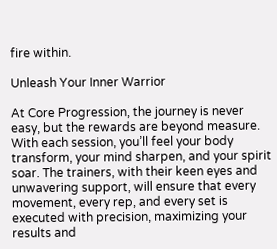fire within.

Unleash Your Inner Warrior

At Core Progression, the journey is never easy, but the rewards are beyond measure. With each session, you’ll feel your body transform, your mind sharpen, and your spirit soar. The trainers, with their keen eyes and unwavering support, will ensure that every movement, every rep, and every set is executed with precision, maximizing your results and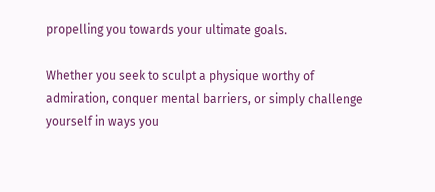propelling you towards your ultimate goals.

Whether you seek to sculpt a physique worthy of admiration, conquer mental barriers, or simply challenge yourself in ways you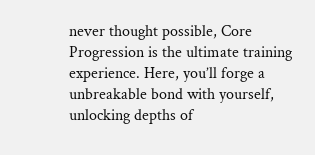never thought possible, Core Progression is the ultimate training experience. Here, you’ll forge a unbreakable bond with yourself, unlocking depths of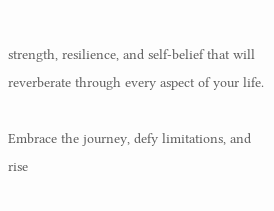strength, resilience, and self-belief that will reverberate through every aspect of your life.

Embrace the journey, defy limitations, and rise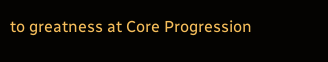to greatness at Core Progression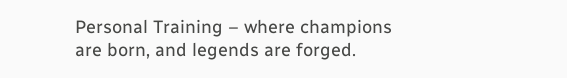Personal Training – where champions are born, and legends are forged.